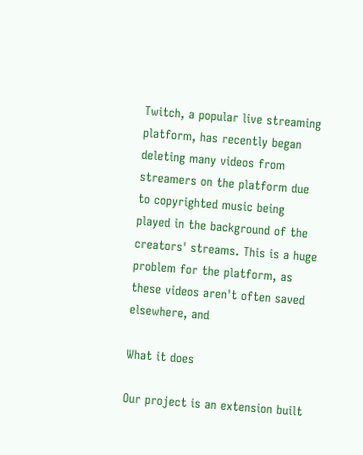Twitch, a popular live streaming platform, has recently began deleting many videos from streamers on the platform due to copyrighted music being played in the background of the creators' streams. This is a huge problem for the platform, as these videos aren't often saved elsewhere, and

What it does

Our project is an extension built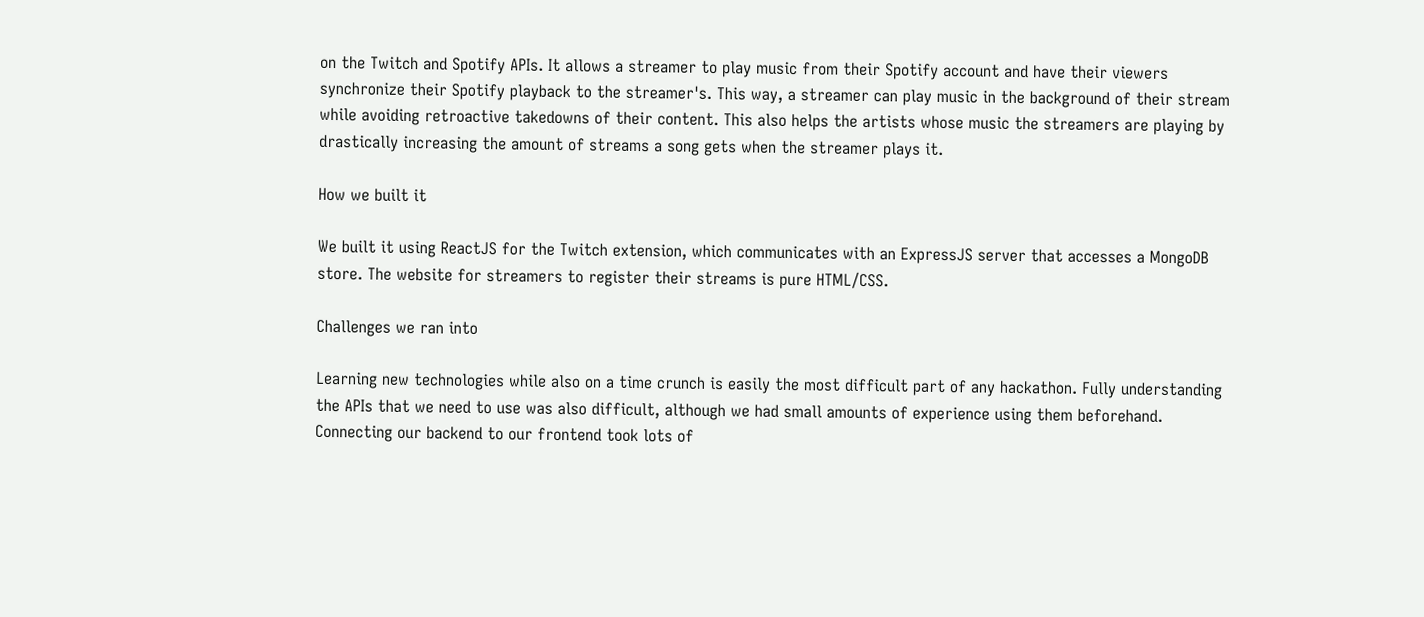on the Twitch and Spotify APIs. It allows a streamer to play music from their Spotify account and have their viewers synchronize their Spotify playback to the streamer's. This way, a streamer can play music in the background of their stream while avoiding retroactive takedowns of their content. This also helps the artists whose music the streamers are playing by drastically increasing the amount of streams a song gets when the streamer plays it.

How we built it

We built it using ReactJS for the Twitch extension, which communicates with an ExpressJS server that accesses a MongoDB store. The website for streamers to register their streams is pure HTML/CSS.

Challenges we ran into

Learning new technologies while also on a time crunch is easily the most difficult part of any hackathon. Fully understanding the APIs that we need to use was also difficult, although we had small amounts of experience using them beforehand. Connecting our backend to our frontend took lots of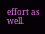effort as well.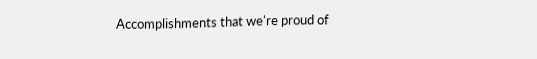Accomplishments that we're proud of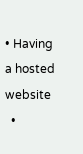• Having a hosted website
  •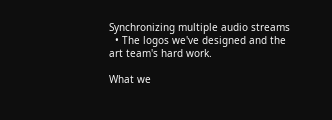Synchronizing multiple audio streams
  • The logos we've designed and the art team's hard work.

What we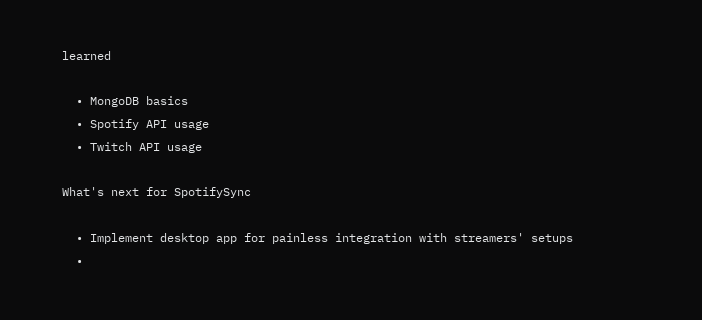learned

  • MongoDB basics
  • Spotify API usage
  • Twitch API usage

What's next for SpotifySync

  • Implement desktop app for painless integration with streamers' setups
  •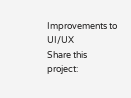Improvements to UI/UX
Share this project: